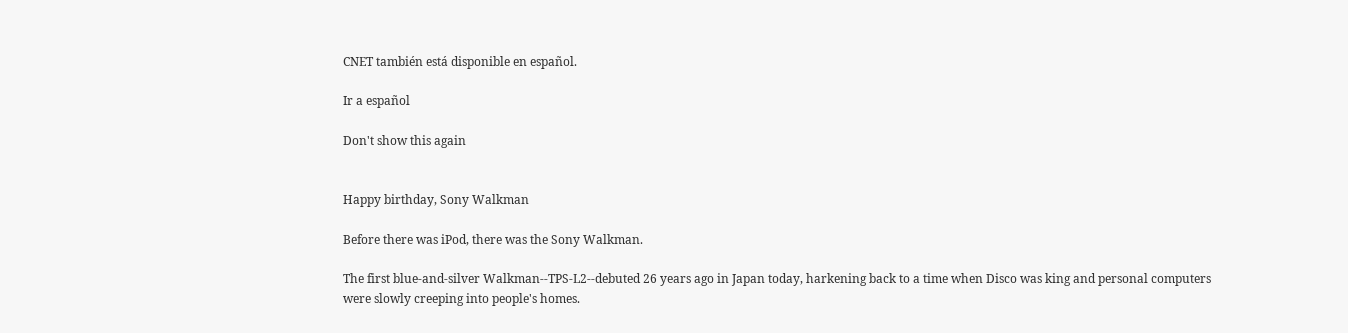CNET también está disponible en español.

Ir a español

Don't show this again


Happy birthday, Sony Walkman

Before there was iPod, there was the Sony Walkman.

The first blue-and-silver Walkman--TPS-L2--debuted 26 years ago in Japan today, harkening back to a time when Disco was king and personal computers were slowly creeping into people's homes.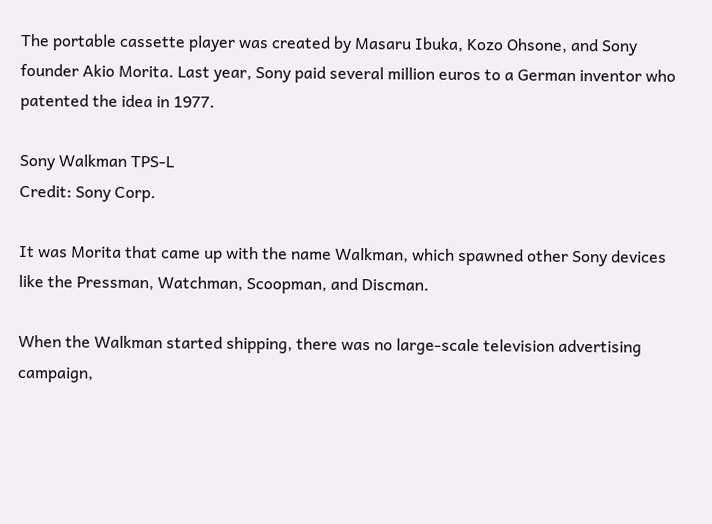The portable cassette player was created by Masaru Ibuka, Kozo Ohsone, and Sony founder Akio Morita. Last year, Sony paid several million euros to a German inventor who patented the idea in 1977.

Sony Walkman TPS-L
Credit: Sony Corp.

It was Morita that came up with the name Walkman, which spawned other Sony devices like the Pressman, Watchman, Scoopman, and Discman.

When the Walkman started shipping, there was no large-scale television advertising campaign,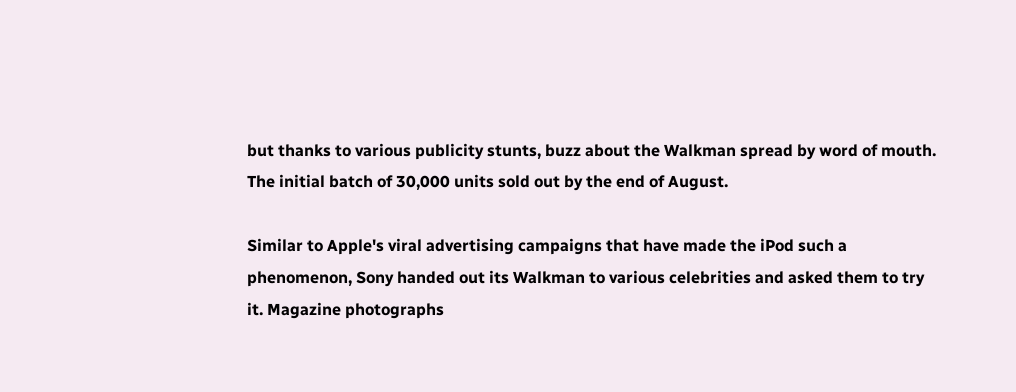but thanks to various publicity stunts, buzz about the Walkman spread by word of mouth. The initial batch of 30,000 units sold out by the end of August.

Similar to Apple's viral advertising campaigns that have made the iPod such a phenomenon, Sony handed out its Walkman to various celebrities and asked them to try it. Magazine photographs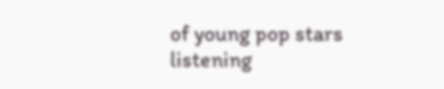of young pop stars listening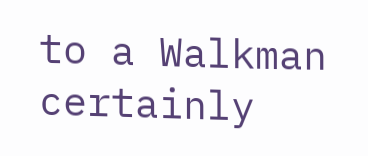to a Walkman certainly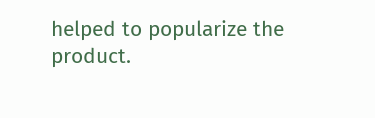helped to popularize the product.